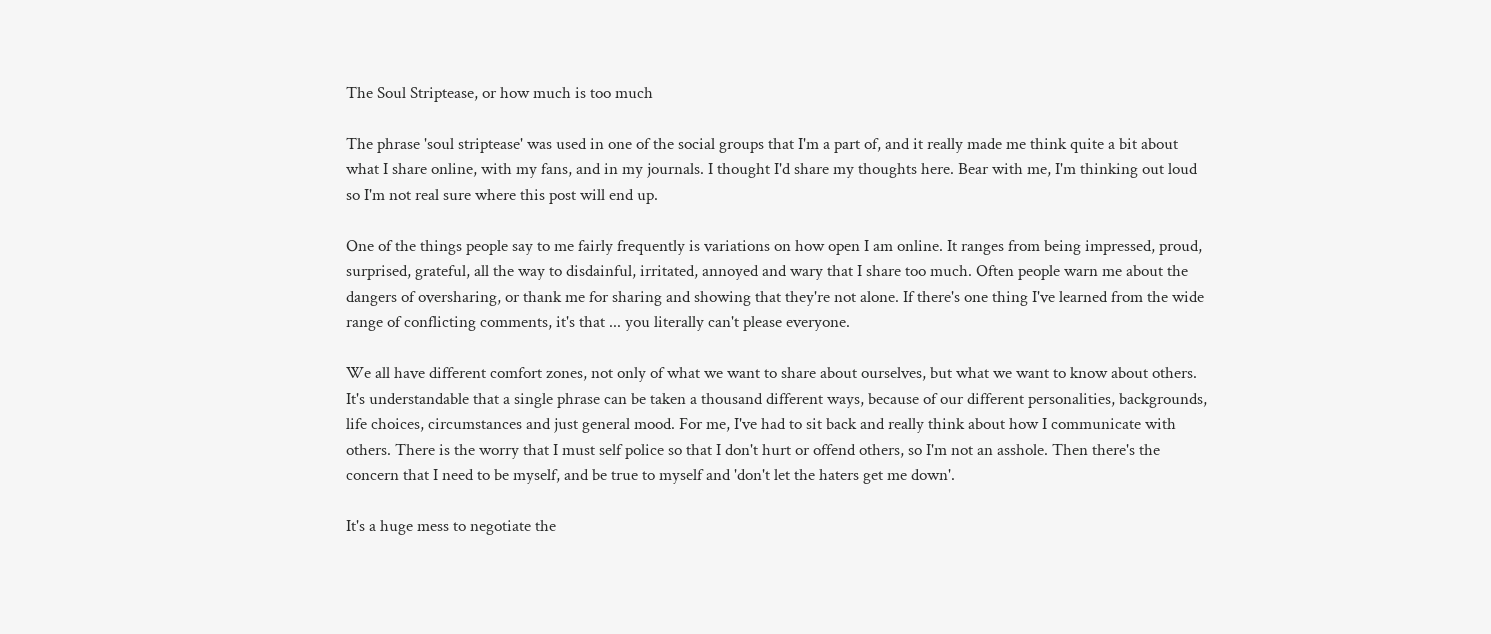The Soul Striptease, or how much is too much

The phrase 'soul striptease' was used in one of the social groups that I'm a part of, and it really made me think quite a bit about what I share online, with my fans, and in my journals. I thought I'd share my thoughts here. Bear with me, I'm thinking out loud so I'm not real sure where this post will end up.

One of the things people say to me fairly frequently is variations on how open I am online. It ranges from being impressed, proud, surprised, grateful, all the way to disdainful, irritated, annoyed and wary that I share too much. Often people warn me about the dangers of oversharing, or thank me for sharing and showing that they're not alone. If there's one thing I've learned from the wide range of conflicting comments, it's that ... you literally can't please everyone.

We all have different comfort zones, not only of what we want to share about ourselves, but what we want to know about others. It's understandable that a single phrase can be taken a thousand different ways, because of our different personalities, backgrounds, life choices, circumstances and just general mood. For me, I've had to sit back and really think about how I communicate with others. There is the worry that I must self police so that I don't hurt or offend others, so I'm not an asshole. Then there's the concern that I need to be myself, and be true to myself and 'don't let the haters get me down'.

It's a huge mess to negotiate the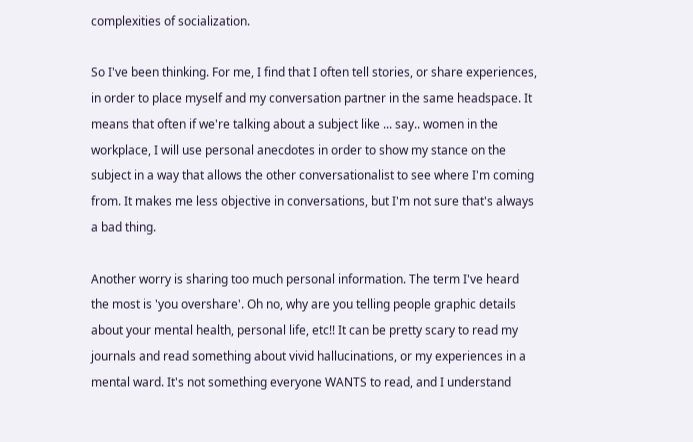complexities of socialization.

So I've been thinking. For me, I find that I often tell stories, or share experiences, in order to place myself and my conversation partner in the same headspace. It means that often if we're talking about a subject like ... say.. women in the workplace, I will use personal anecdotes in order to show my stance on the subject in a way that allows the other conversationalist to see where I'm coming from. It makes me less objective in conversations, but I'm not sure that's always a bad thing.

Another worry is sharing too much personal information. The term I've heard the most is 'you overshare'. Oh no, why are you telling people graphic details about your mental health, personal life, etc!! It can be pretty scary to read my journals and read something about vivid hallucinations, or my experiences in a mental ward. It's not something everyone WANTS to read, and I understand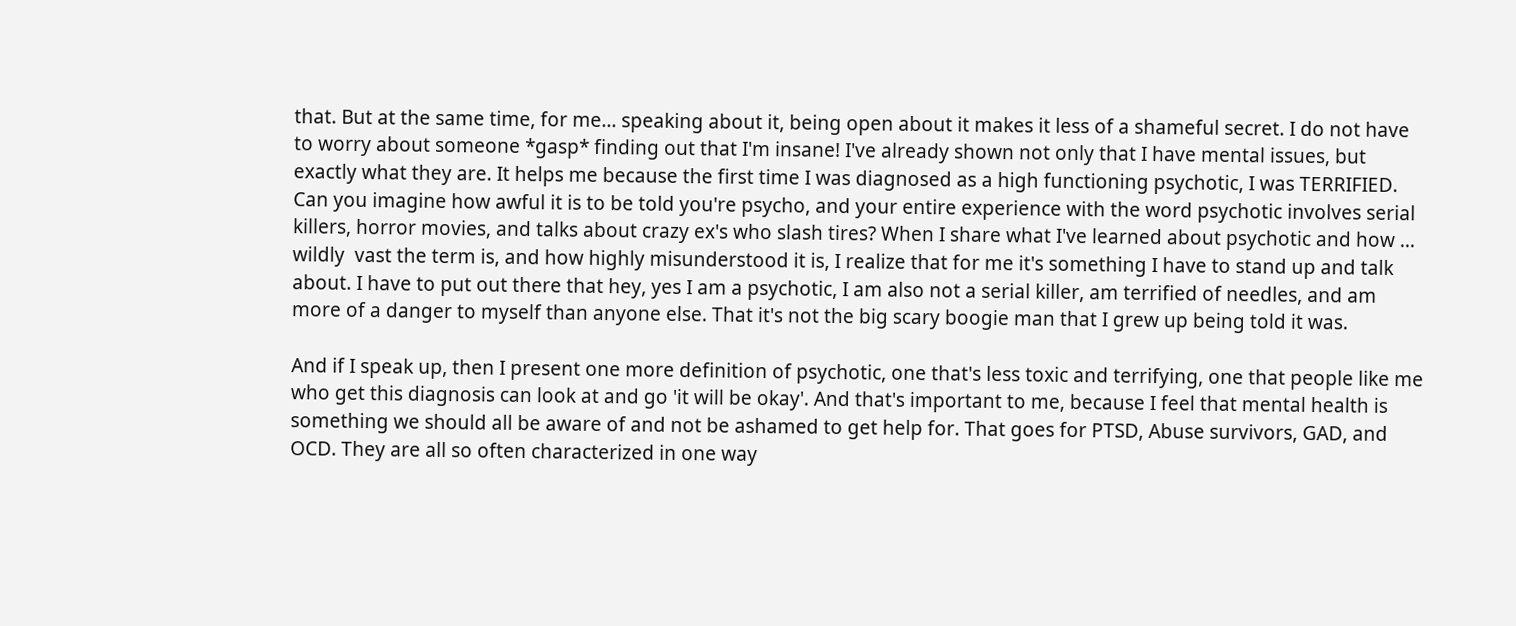that. But at the same time, for me... speaking about it, being open about it makes it less of a shameful secret. I do not have to worry about someone *gasp* finding out that I'm insane! I've already shown not only that I have mental issues, but exactly what they are. It helps me because the first time I was diagnosed as a high functioning psychotic, I was TERRIFIED. Can you imagine how awful it is to be told you're psycho, and your entire experience with the word psychotic involves serial killers, horror movies, and talks about crazy ex's who slash tires? When I share what I've learned about psychotic and how ... wildly  vast the term is, and how highly misunderstood it is, I realize that for me it's something I have to stand up and talk about. I have to put out there that hey, yes I am a psychotic, I am also not a serial killer, am terrified of needles, and am more of a danger to myself than anyone else. That it's not the big scary boogie man that I grew up being told it was.

And if I speak up, then I present one more definition of psychotic, one that's less toxic and terrifying, one that people like me who get this diagnosis can look at and go 'it will be okay'. And that's important to me, because I feel that mental health is something we should all be aware of and not be ashamed to get help for. That goes for PTSD, Abuse survivors, GAD, and OCD. They are all so often characterized in one way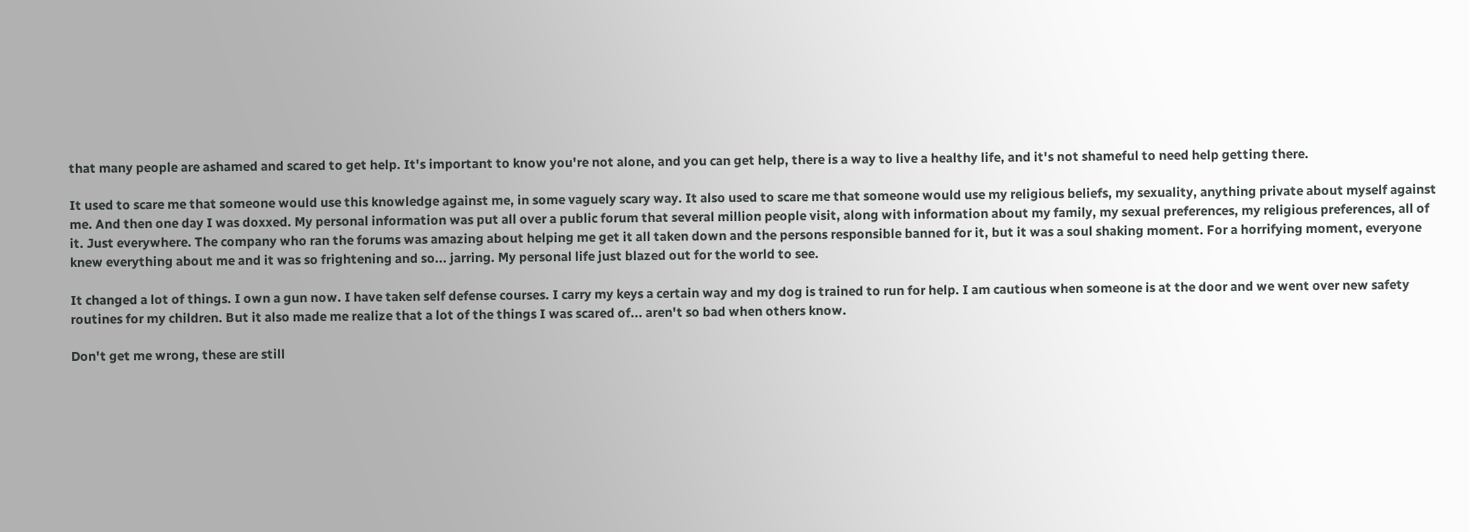that many people are ashamed and scared to get help. It's important to know you're not alone, and you can get help, there is a way to live a healthy life, and it's not shameful to need help getting there.

It used to scare me that someone would use this knowledge against me, in some vaguely scary way. It also used to scare me that someone would use my religious beliefs, my sexuality, anything private about myself against me. And then one day I was doxxed. My personal information was put all over a public forum that several million people visit, along with information about my family, my sexual preferences, my religious preferences, all of it. Just everywhere. The company who ran the forums was amazing about helping me get it all taken down and the persons responsible banned for it, but it was a soul shaking moment. For a horrifying moment, everyone knew everything about me and it was so frightening and so... jarring. My personal life just blazed out for the world to see.

It changed a lot of things. I own a gun now. I have taken self defense courses. I carry my keys a certain way and my dog is trained to run for help. I am cautious when someone is at the door and we went over new safety routines for my children. But it also made me realize that a lot of the things I was scared of... aren't so bad when others know.

Don't get me wrong, these are still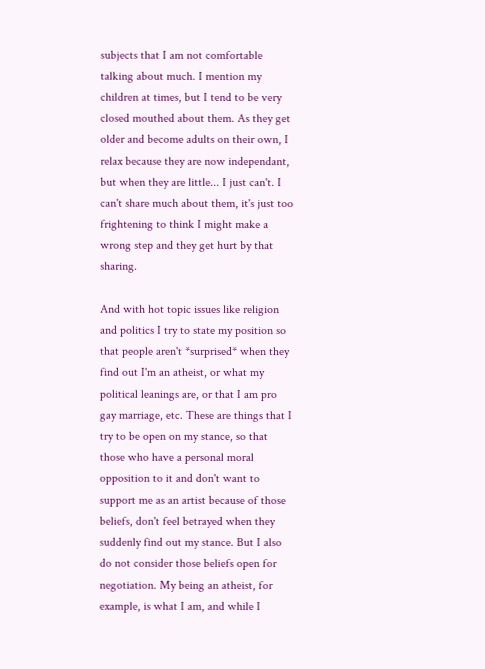subjects that I am not comfortable talking about much. I mention my children at times, but I tend to be very closed mouthed about them. As they get older and become adults on their own, I relax because they are now independant, but when they are little... I just can't. I can't share much about them, it's just too frightening to think I might make a wrong step and they get hurt by that sharing.

And with hot topic issues like religion and politics I try to state my position so that people aren't *surprised* when they find out I'm an atheist, or what my political leanings are, or that I am pro gay marriage, etc. These are things that I try to be open on my stance, so that those who have a personal moral opposition to it and don't want to support me as an artist because of those beliefs, don't feel betrayed when they suddenly find out my stance. But I also do not consider those beliefs open for negotiation. My being an atheist, for example, is what I am, and while I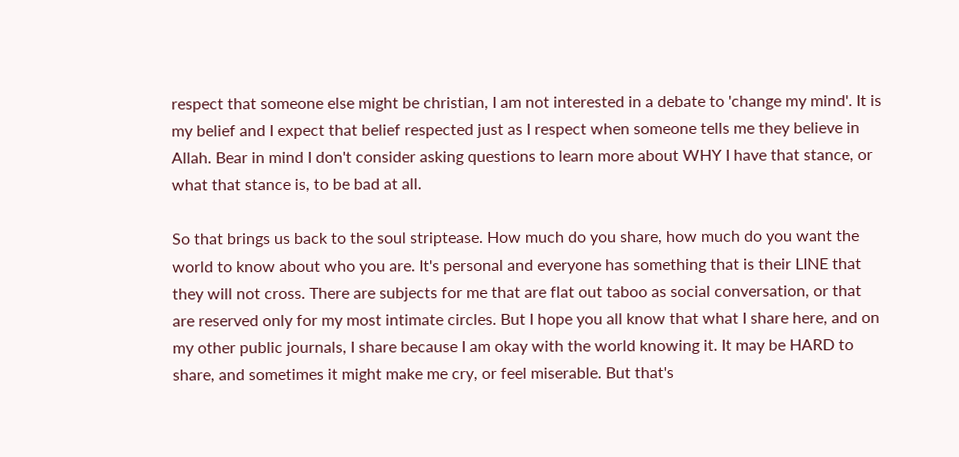respect that someone else might be christian, I am not interested in a debate to 'change my mind'. It is my belief and I expect that belief respected just as I respect when someone tells me they believe in Allah. Bear in mind I don't consider asking questions to learn more about WHY I have that stance, or what that stance is, to be bad at all.

So that brings us back to the soul striptease. How much do you share, how much do you want the world to know about who you are. It's personal and everyone has something that is their LINE that they will not cross. There are subjects for me that are flat out taboo as social conversation, or that are reserved only for my most intimate circles. But I hope you all know that what I share here, and on my other public journals, I share because I am okay with the world knowing it. It may be HARD to share, and sometimes it might make me cry, or feel miserable. But that's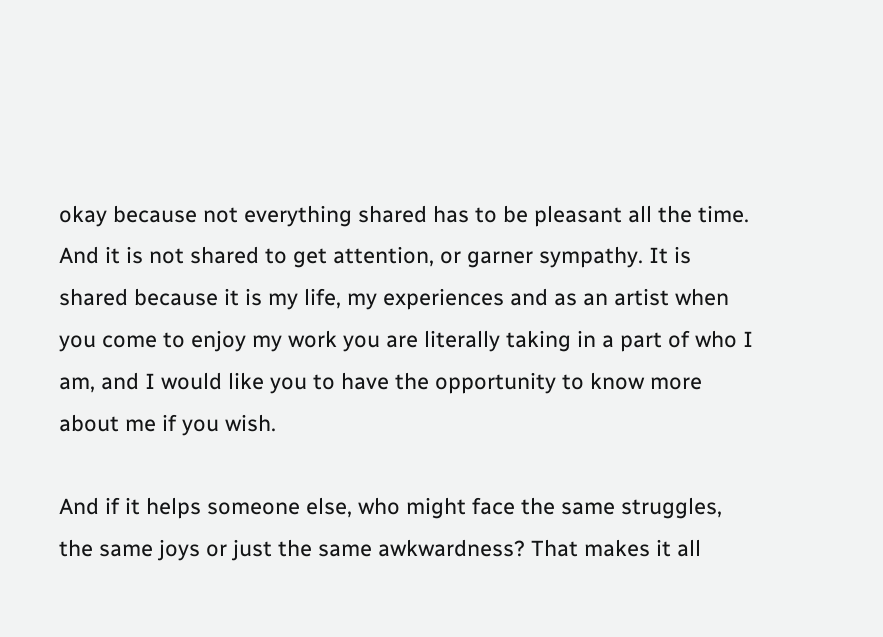okay because not everything shared has to be pleasant all the time. And it is not shared to get attention, or garner sympathy. It is shared because it is my life, my experiences and as an artist when you come to enjoy my work you are literally taking in a part of who I am, and I would like you to have the opportunity to know more about me if you wish.

And if it helps someone else, who might face the same struggles, the same joys or just the same awkwardness? That makes it all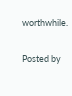worthwhile.

Posted by